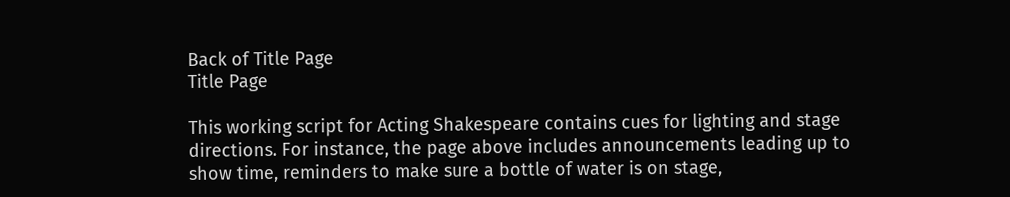Back of Title Page
Title Page

This working script for Acting Shakespeare contains cues for lighting and stage directions. For instance, the page above includes announcements leading up to show time, reminders to make sure a bottle of water is on stage,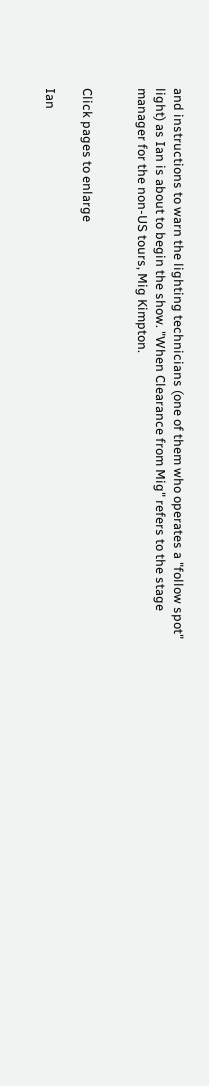and instructions to warn the lighting technicians (one of them who operates a "follow spot" light) as Ian is about to begin the show. "When Clearance from Mig" refers to the stage manager for the non-US tours, Mig Kimpton.


Click pages to enlarge

Ian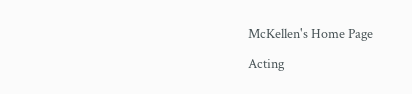McKellen's Home Page

Acting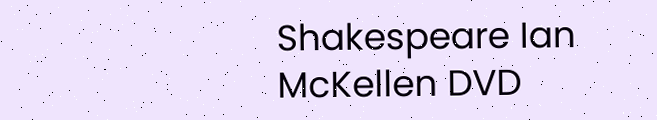Shakespeare Ian McKellen DVD